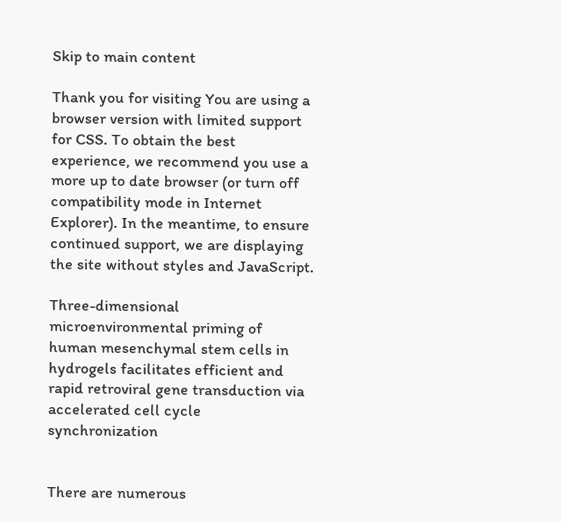Skip to main content

Thank you for visiting You are using a browser version with limited support for CSS. To obtain the best experience, we recommend you use a more up to date browser (or turn off compatibility mode in Internet Explorer). In the meantime, to ensure continued support, we are displaying the site without styles and JavaScript.

Three-dimensional microenvironmental priming of human mesenchymal stem cells in hydrogels facilitates efficient and rapid retroviral gene transduction via accelerated cell cycle synchronization


There are numerous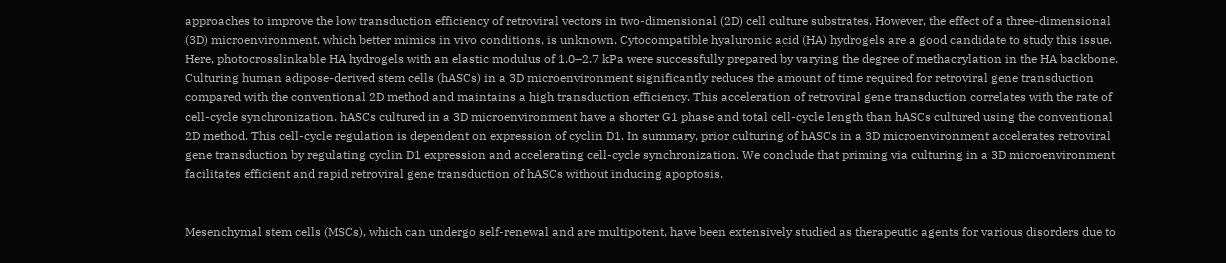approaches to improve the low transduction efficiency of retroviral vectors in two-dimensional (2D) cell culture substrates. However, the effect of a three-dimensional (3D) microenvironment, which better mimics in vivo conditions, is unknown. Cytocompatible hyaluronic acid (HA) hydrogels are a good candidate to study this issue. Here, photocrosslinkable HA hydrogels with an elastic modulus of 1.0–2.7 kPa were successfully prepared by varying the degree of methacrylation in the HA backbone. Culturing human adipose-derived stem cells (hASCs) in a 3D microenvironment significantly reduces the amount of time required for retroviral gene transduction compared with the conventional 2D method and maintains a high transduction efficiency. This acceleration of retroviral gene transduction correlates with the rate of cell-cycle synchronization. hASCs cultured in a 3D microenvironment have a shorter G1 phase and total cell-cycle length than hASCs cultured using the conventional 2D method. This cell-cycle regulation is dependent on expression of cyclin D1. In summary, prior culturing of hASCs in a 3D microenvironment accelerates retroviral gene transduction by regulating cyclin D1 expression and accelerating cell-cycle synchronization. We conclude that priming via culturing in a 3D microenvironment facilitates efficient and rapid retroviral gene transduction of hASCs without inducing apoptosis.


Mesenchymal stem cells (MSCs), which can undergo self-renewal and are multipotent, have been extensively studied as therapeutic agents for various disorders due to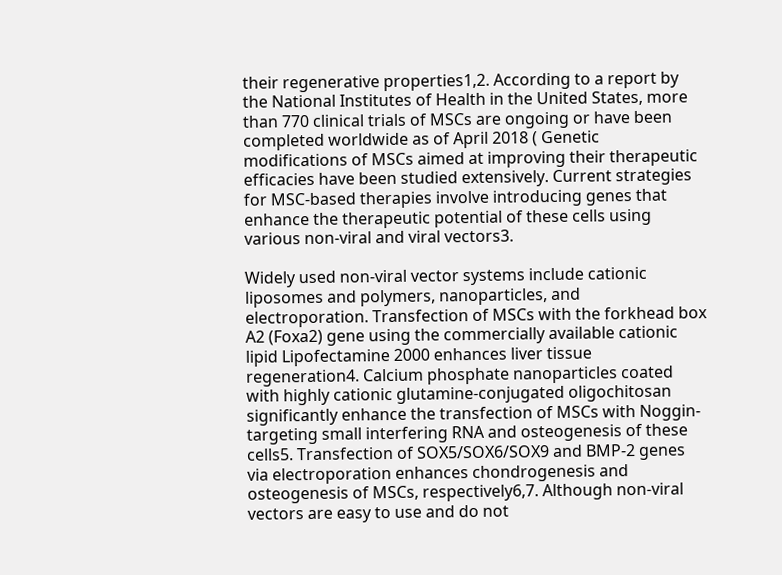their regenerative properties1,2. According to a report by the National Institutes of Health in the United States, more than 770 clinical trials of MSCs are ongoing or have been completed worldwide as of April 2018 ( Genetic modifications of MSCs aimed at improving their therapeutic efficacies have been studied extensively. Current strategies for MSC-based therapies involve introducing genes that enhance the therapeutic potential of these cells using various non-viral and viral vectors3.

Widely used non-viral vector systems include cationic liposomes and polymers, nanoparticles, and electroporation. Transfection of MSCs with the forkhead box A2 (Foxa2) gene using the commercially available cationic lipid Lipofectamine 2000 enhances liver tissue regeneration4. Calcium phosphate nanoparticles coated with highly cationic glutamine-conjugated oligochitosan significantly enhance the transfection of MSCs with Noggin-targeting small interfering RNA and osteogenesis of these cells5. Transfection of SOX5/SOX6/SOX9 and BMP-2 genes via electroporation enhances chondrogenesis and osteogenesis of MSCs, respectively6,7. Although non-viral vectors are easy to use and do not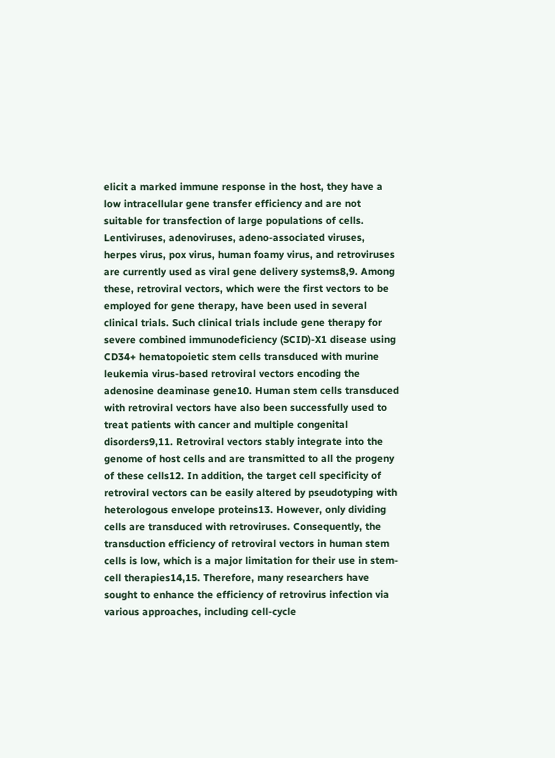elicit a marked immune response in the host, they have a low intracellular gene transfer efficiency and are not suitable for transfection of large populations of cells. Lentiviruses, adenoviruses, adeno-associated viruses, herpes virus, pox virus, human foamy virus, and retroviruses are currently used as viral gene delivery systems8,9. Among these, retroviral vectors, which were the first vectors to be employed for gene therapy, have been used in several clinical trials. Such clinical trials include gene therapy for severe combined immunodeficiency (SCID)-X1 disease using CD34+ hematopoietic stem cells transduced with murine leukemia virus-based retroviral vectors encoding the adenosine deaminase gene10. Human stem cells transduced with retroviral vectors have also been successfully used to treat patients with cancer and multiple congenital disorders9,11. Retroviral vectors stably integrate into the genome of host cells and are transmitted to all the progeny of these cells12. In addition, the target cell specificity of retroviral vectors can be easily altered by pseudotyping with heterologous envelope proteins13. However, only dividing cells are transduced with retroviruses. Consequently, the transduction efficiency of retroviral vectors in human stem cells is low, which is a major limitation for their use in stem-cell therapies14,15. Therefore, many researchers have sought to enhance the efficiency of retrovirus infection via various approaches, including cell-cycle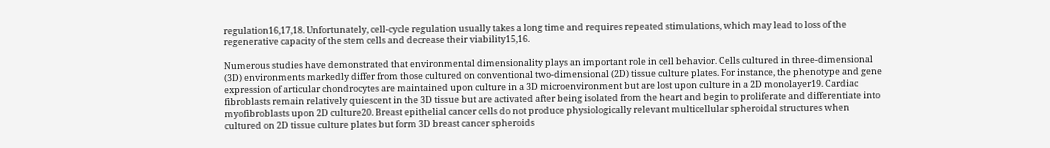regulation16,17,18. Unfortunately, cell-cycle regulation usually takes a long time and requires repeated stimulations, which may lead to loss of the regenerative capacity of the stem cells and decrease their viability15,16.

Numerous studies have demonstrated that environmental dimensionality plays an important role in cell behavior. Cells cultured in three-dimensional (3D) environments markedly differ from those cultured on conventional two-dimensional (2D) tissue culture plates. For instance, the phenotype and gene expression of articular chondrocytes are maintained upon culture in a 3D microenvironment but are lost upon culture in a 2D monolayer19. Cardiac fibroblasts remain relatively quiescent in the 3D tissue but are activated after being isolated from the heart and begin to proliferate and differentiate into myofibroblasts upon 2D culture20. Breast epithelial cancer cells do not produce physiologically relevant multicellular spheroidal structures when cultured on 2D tissue culture plates but form 3D breast cancer spheroids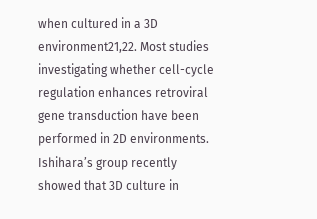when cultured in a 3D environment21,22. Most studies investigating whether cell-cycle regulation enhances retroviral gene transduction have been performed in 2D environments. Ishihara’s group recently showed that 3D culture in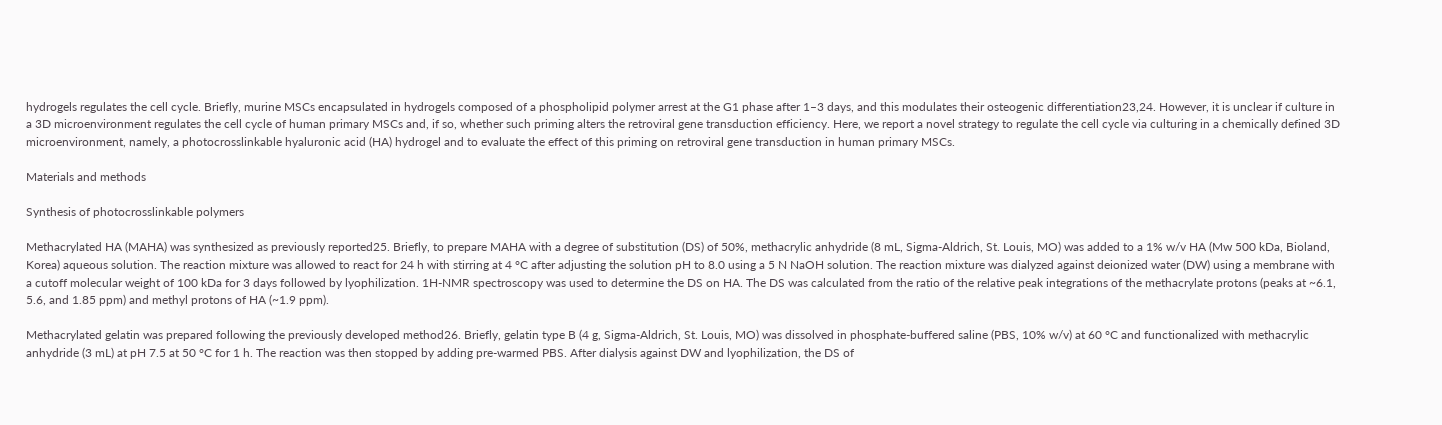hydrogels regulates the cell cycle. Briefly, murine MSCs encapsulated in hydrogels composed of a phospholipid polymer arrest at the G1 phase after 1–3 days, and this modulates their osteogenic differentiation23,24. However, it is unclear if culture in a 3D microenvironment regulates the cell cycle of human primary MSCs and, if so, whether such priming alters the retroviral gene transduction efficiency. Here, we report a novel strategy to regulate the cell cycle via culturing in a chemically defined 3D microenvironment, namely, a photocrosslinkable hyaluronic acid (HA) hydrogel and to evaluate the effect of this priming on retroviral gene transduction in human primary MSCs.

Materials and methods

Synthesis of photocrosslinkable polymers

Methacrylated HA (MAHA) was synthesized as previously reported25. Briefly, to prepare MAHA with a degree of substitution (DS) of 50%, methacrylic anhydride (8 mL, Sigma-Aldrich, St. Louis, MO) was added to a 1% w/v HA (Mw 500 kDa, Bioland, Korea) aqueous solution. The reaction mixture was allowed to react for 24 h with stirring at 4 °C after adjusting the solution pH to 8.0 using a 5 N NaOH solution. The reaction mixture was dialyzed against deionized water (DW) using a membrane with a cutoff molecular weight of 100 kDa for 3 days followed by lyophilization. 1H-NMR spectroscopy was used to determine the DS on HA. The DS was calculated from the ratio of the relative peak integrations of the methacrylate protons (peaks at ~6.1, 5.6, and 1.85 ppm) and methyl protons of HA (~1.9 ppm).

Methacrylated gelatin was prepared following the previously developed method26. Briefly, gelatin type B (4 g, Sigma-Aldrich, St. Louis, MO) was dissolved in phosphate-buffered saline (PBS, 10% w/v) at 60 °C and functionalized with methacrylic anhydride (3 mL) at pH 7.5 at 50 °C for 1 h. The reaction was then stopped by adding pre-warmed PBS. After dialysis against DW and lyophilization, the DS of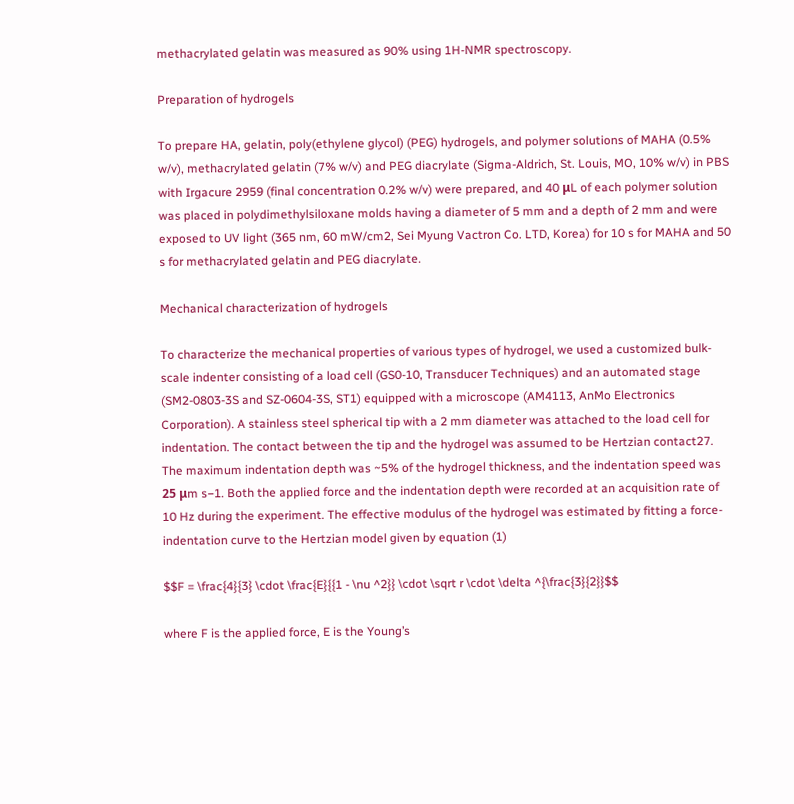methacrylated gelatin was measured as 90% using 1H-NMR spectroscopy.

Preparation of hydrogels

To prepare HA, gelatin, poly(ethylene glycol) (PEG) hydrogels, and polymer solutions of MAHA (0.5% w/v), methacrylated gelatin (7% w/v) and PEG diacrylate (Sigma-Aldrich, St. Louis, MO, 10% w/v) in PBS with Irgacure 2959 (final concentration 0.2% w/v) were prepared, and 40 μL of each polymer solution was placed in polydimethylsiloxane molds having a diameter of 5 mm and a depth of 2 mm and were exposed to UV light (365 nm, 60 mW/cm2, Sei Myung Vactron Co. LTD, Korea) for 10 s for MAHA and 50 s for methacrylated gelatin and PEG diacrylate.

Mechanical characterization of hydrogels

To characterize the mechanical properties of various types of hydrogel, we used a customized bulk-scale indenter consisting of a load cell (GS0-10, Transducer Techniques) and an automated stage (SM2-0803-3S and SZ-0604-3S, ST1) equipped with a microscope (AM4113, AnMo Electronics Corporation). A stainless steel spherical tip with a 2 mm diameter was attached to the load cell for indentation. The contact between the tip and the hydrogel was assumed to be Hertzian contact27. The maximum indentation depth was ~5% of the hydrogel thickness, and the indentation speed was 25 μm s−1. Both the applied force and the indentation depth were recorded at an acquisition rate of 10 Hz during the experiment. The effective modulus of the hydrogel was estimated by fitting a force-indentation curve to the Hertzian model given by equation (1)

$$F = \frac{4}{3} \cdot \frac{E}{{1 - \nu ^2}} \cdot \sqrt r \cdot \delta ^{\frac{3}{2}}$$

where F is the applied force, E is the Young’s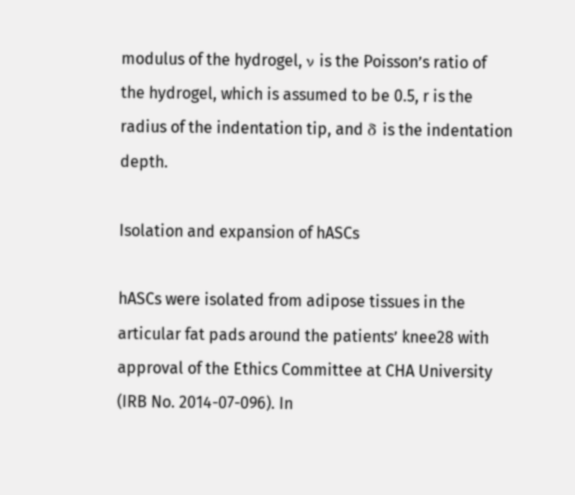modulus of the hydrogel, ν is the Poisson’s ratio of the hydrogel, which is assumed to be 0.5, r is the radius of the indentation tip, and δ is the indentation depth.

Isolation and expansion of hASCs

hASCs were isolated from adipose tissues in the articular fat pads around the patients’ knee28 with approval of the Ethics Committee at CHA University (IRB No. 2014-07-096). In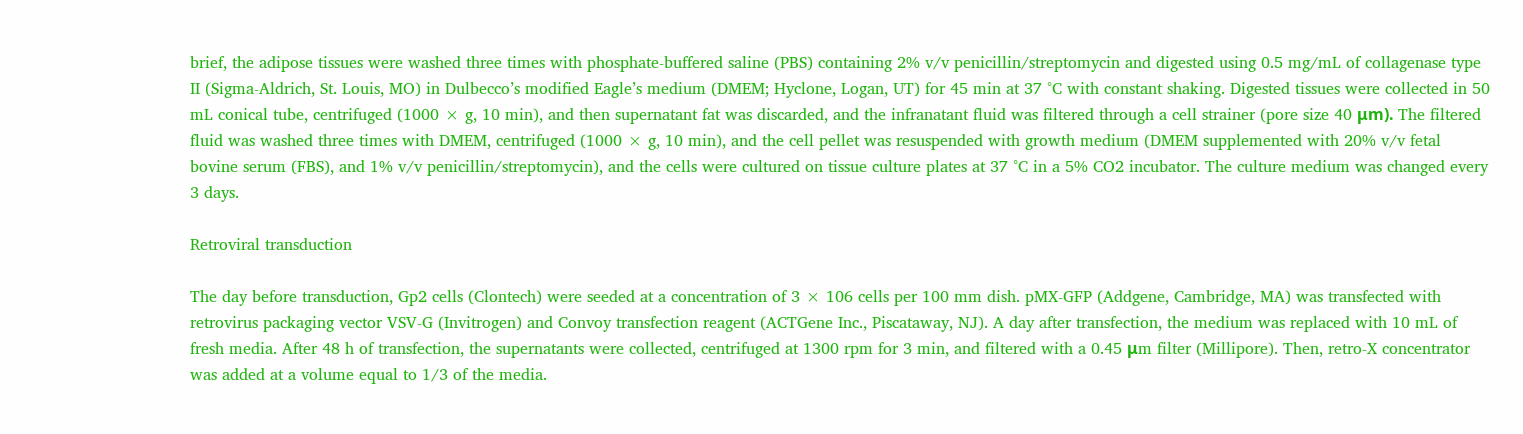brief, the adipose tissues were washed three times with phosphate-buffered saline (PBS) containing 2% v/v penicillin/streptomycin and digested using 0.5 mg/mL of collagenase type II (Sigma-Aldrich, St. Louis, MO) in Dulbecco’s modified Eagle’s medium (DMEM; Hyclone, Logan, UT) for 45 min at 37 °C with constant shaking. Digested tissues were collected in 50 mL conical tube, centrifuged (1000 × g, 10 min), and then supernatant fat was discarded, and the infranatant fluid was filtered through a cell strainer (pore size 40 μm). The filtered fluid was washed three times with DMEM, centrifuged (1000 × g, 10 min), and the cell pellet was resuspended with growth medium (DMEM supplemented with 20% v/v fetal bovine serum (FBS), and 1% v/v penicillin/streptomycin), and the cells were cultured on tissue culture plates at 37 °C in a 5% CO2 incubator. The culture medium was changed every 3 days.

Retroviral transduction

The day before transduction, Gp2 cells (Clontech) were seeded at a concentration of 3 × 106 cells per 100 mm dish. pMX-GFP (Addgene, Cambridge, MA) was transfected with retrovirus packaging vector VSV-G (Invitrogen) and Convoy transfection reagent (ACTGene Inc., Piscataway, NJ). A day after transfection, the medium was replaced with 10 mL of fresh media. After 48 h of transfection, the supernatants were collected, centrifuged at 1300 rpm for 3 min, and filtered with a 0.45 μm filter (Millipore). Then, retro-X concentrator was added at a volume equal to 1/3 of the media.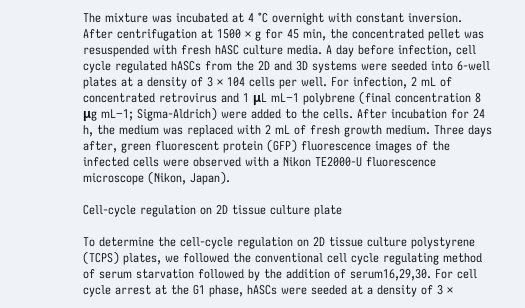The mixture was incubated at 4 °C overnight with constant inversion. After centrifugation at 1500 × g for 45 min, the concentrated pellet was resuspended with fresh hASC culture media. A day before infection, cell cycle regulated hASCs from the 2D and 3D systems were seeded into 6-well plates at a density of 3 × 104 cells per well. For infection, 2 mL of concentrated retrovirus and 1 μL mL−1 polybrene (final concentration 8 μg mL−1; Sigma-Aldrich) were added to the cells. After incubation for 24 h, the medium was replaced with 2 mL of fresh growth medium. Three days after, green fluorescent protein (GFP) fluorescence images of the infected cells were observed with a Nikon TE2000-U fluorescence microscope (Nikon, Japan).

Cell-cycle regulation on 2D tissue culture plate

To determine the cell-cycle regulation on 2D tissue culture polystyrene (TCPS) plates, we followed the conventional cell cycle regulating method of serum starvation followed by the addition of serum16,29,30. For cell cycle arrest at the G1 phase, hASCs were seeded at a density of 3 ×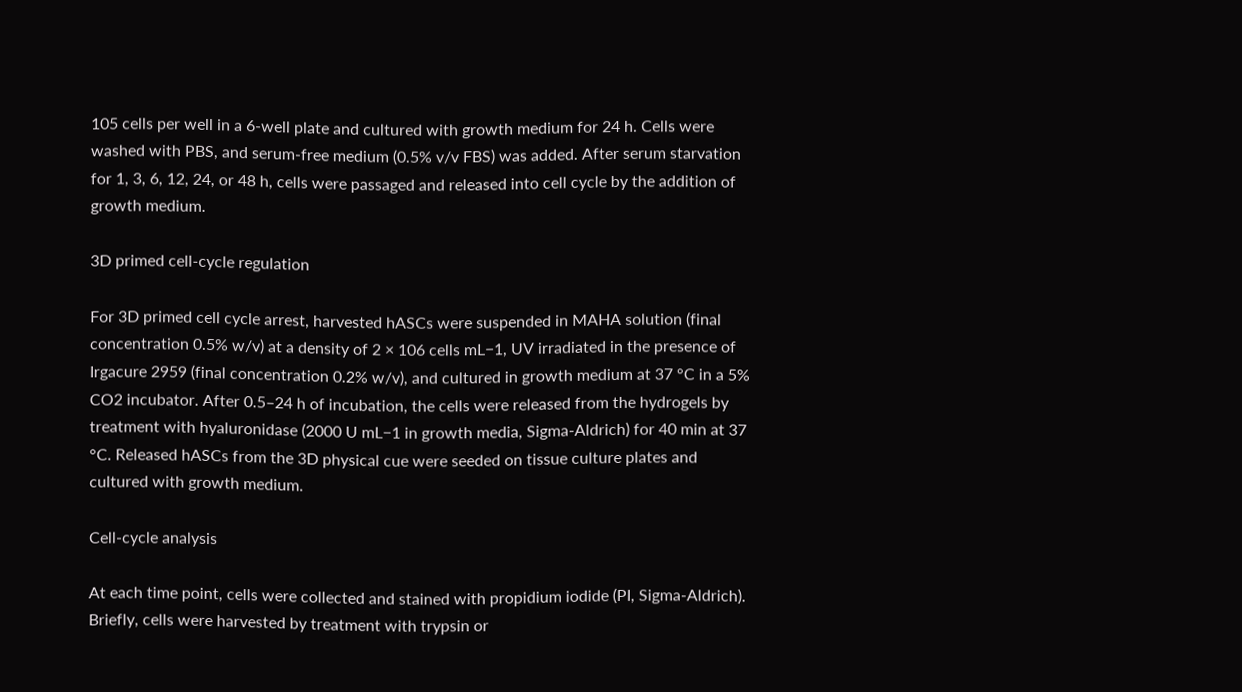105 cells per well in a 6-well plate and cultured with growth medium for 24 h. Cells were washed with PBS, and serum-free medium (0.5% v/v FBS) was added. After serum starvation for 1, 3, 6, 12, 24, or 48 h, cells were passaged and released into cell cycle by the addition of growth medium.

3D primed cell-cycle regulation

For 3D primed cell cycle arrest, harvested hASCs were suspended in MAHA solution (final concentration 0.5% w/v) at a density of 2 × 106 cells mL−1, UV irradiated in the presence of Irgacure 2959 (final concentration 0.2% w/v), and cultured in growth medium at 37 °C in a 5% CO2 incubator. After 0.5–24 h of incubation, the cells were released from the hydrogels by treatment with hyaluronidase (2000 U mL−1 in growth media, Sigma-Aldrich) for 40 min at 37 °C. Released hASCs from the 3D physical cue were seeded on tissue culture plates and cultured with growth medium.

Cell-cycle analysis

At each time point, cells were collected and stained with propidium iodide (PI, Sigma-Aldrich). Briefly, cells were harvested by treatment with trypsin or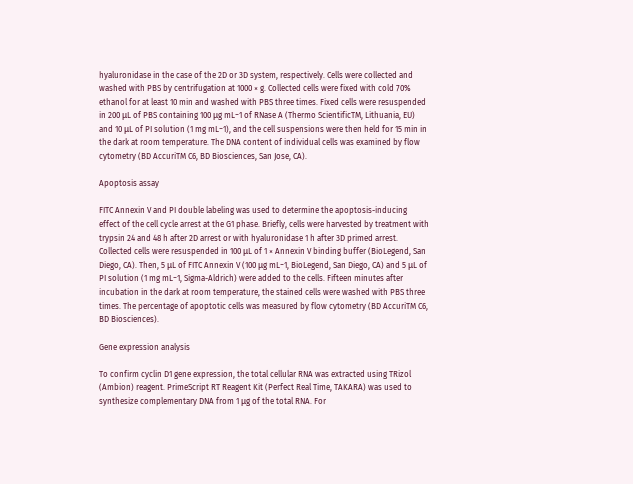hyaluronidase in the case of the 2D or 3D system, respectively. Cells were collected and washed with PBS by centrifugation at 1000 × g. Collected cells were fixed with cold 70% ethanol for at least 10 min and washed with PBS three times. Fixed cells were resuspended in 200 μL of PBS containing 100 μg mL−1 of RNase A (Thermo ScientificTM, Lithuania, EU) and 10 μL of PI solution (1 mg mL−1), and the cell suspensions were then held for 15 min in the dark at room temperature. The DNA content of individual cells was examined by flow cytometry (BD AccuriTM C6, BD Biosciences, San Jose, CA).

Apoptosis assay

FITC Annexin V and PI double labeling was used to determine the apoptosis-inducing effect of the cell cycle arrest at the G1 phase. Briefly, cells were harvested by treatment with trypsin 24 and 48 h after 2D arrest or with hyaluronidase 1 h after 3D primed arrest. Collected cells were resuspended in 100 μL of 1 × Annexin V binding buffer (BioLegend, San Diego, CA). Then, 5 μL of FITC Annexin V (100 μg mL−1, BioLegend, San Diego, CA) and 5 μL of PI solution (1 mg mL−1, Sigma-Aldrich) were added to the cells. Fifteen minutes after incubation in the dark at room temperature, the stained cells were washed with PBS three times. The percentage of apoptotic cells was measured by flow cytometry (BD AccuriTM C6, BD Biosciences).

Gene expression analysis

To confirm cyclin D1 gene expression, the total cellular RNA was extracted using TRizol (Ambion) reagent. PrimeScript RT Reagent Kit (Perfect Real Time, TAKARA) was used to synthesize complementary DNA from 1 μg of the total RNA. For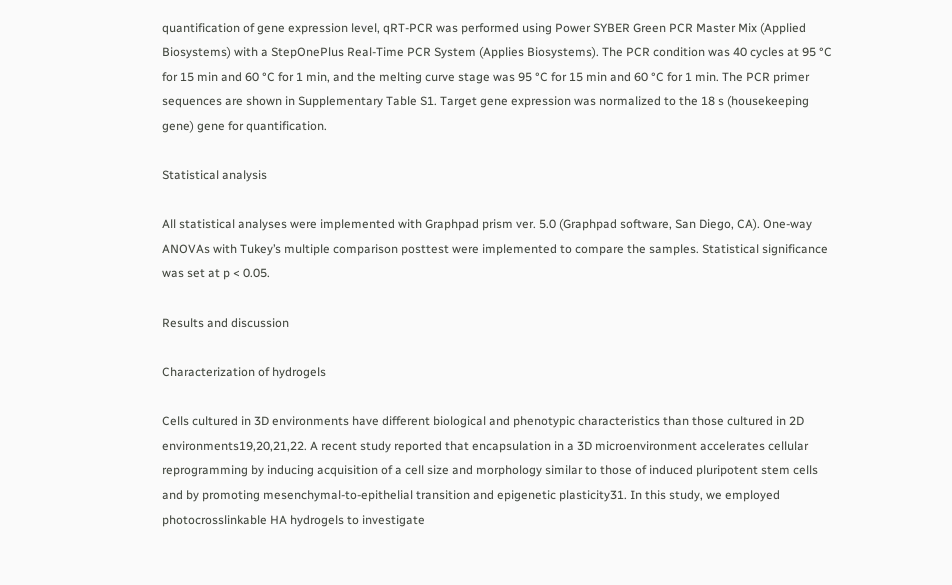quantification of gene expression level, qRT-PCR was performed using Power SYBER Green PCR Master Mix (Applied Biosystems) with a StepOnePlus Real-Time PCR System (Applies Biosystems). The PCR condition was 40 cycles at 95 °C for 15 min and 60 °C for 1 min, and the melting curve stage was 95 °C for 15 min and 60 °C for 1 min. The PCR primer sequences are shown in Supplementary Table S1. Target gene expression was normalized to the 18 s (housekeeping gene) gene for quantification.

Statistical analysis

All statistical analyses were implemented with Graphpad prism ver. 5.0 (Graphpad software, San Diego, CA). One-way ANOVAs with Tukey’s multiple comparison posttest were implemented to compare the samples. Statistical significance was set at p < 0.05.

Results and discussion

Characterization of hydrogels

Cells cultured in 3D environments have different biological and phenotypic characteristics than those cultured in 2D environments19,20,21,22. A recent study reported that encapsulation in a 3D microenvironment accelerates cellular reprogramming by inducing acquisition of a cell size and morphology similar to those of induced pluripotent stem cells and by promoting mesenchymal-to-epithelial transition and epigenetic plasticity31. In this study, we employed photocrosslinkable HA hydrogels to investigate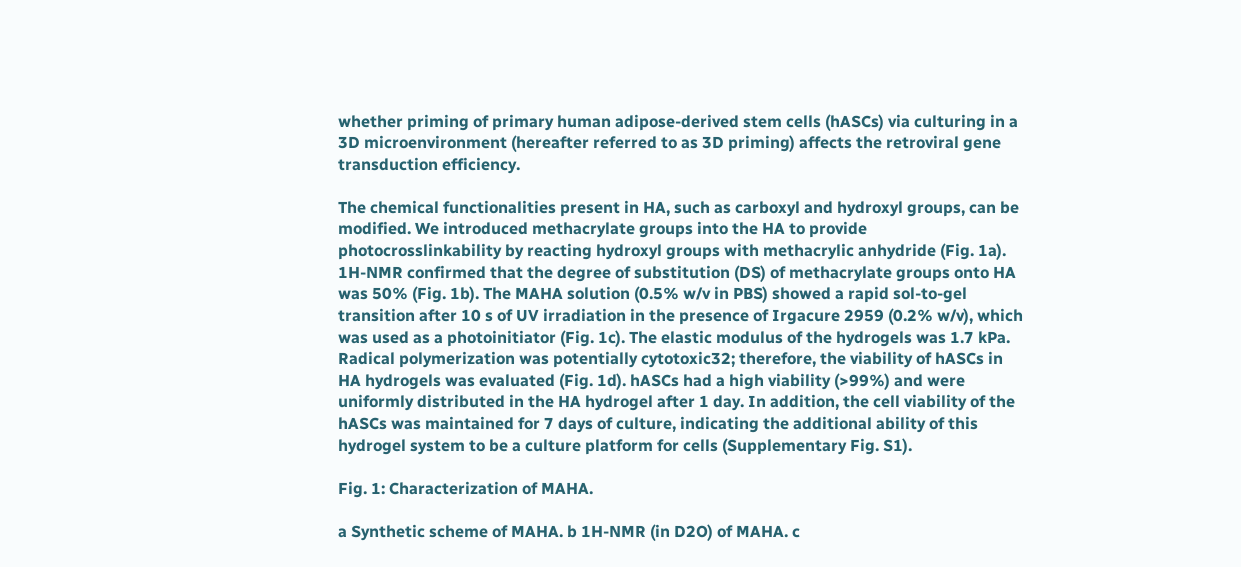whether priming of primary human adipose-derived stem cells (hASCs) via culturing in a 3D microenvironment (hereafter referred to as 3D priming) affects the retroviral gene transduction efficiency.

The chemical functionalities present in HA, such as carboxyl and hydroxyl groups, can be modified. We introduced methacrylate groups into the HA to provide photocrosslinkability by reacting hydroxyl groups with methacrylic anhydride (Fig. 1a). 1H-NMR confirmed that the degree of substitution (DS) of methacrylate groups onto HA was 50% (Fig. 1b). The MAHA solution (0.5% w/v in PBS) showed a rapid sol-to-gel transition after 10 s of UV irradiation in the presence of Irgacure 2959 (0.2% w/v), which was used as a photoinitiator (Fig. 1c). The elastic modulus of the hydrogels was 1.7 kPa. Radical polymerization was potentially cytotoxic32; therefore, the viability of hASCs in HA hydrogels was evaluated (Fig. 1d). hASCs had a high viability (>99%) and were uniformly distributed in the HA hydrogel after 1 day. In addition, the cell viability of the hASCs was maintained for 7 days of culture, indicating the additional ability of this hydrogel system to be a culture platform for cells (Supplementary Fig. S1).

Fig. 1: Characterization of MAHA.

a Synthetic scheme of MAHA. b 1H-NMR (in D2O) of MAHA. c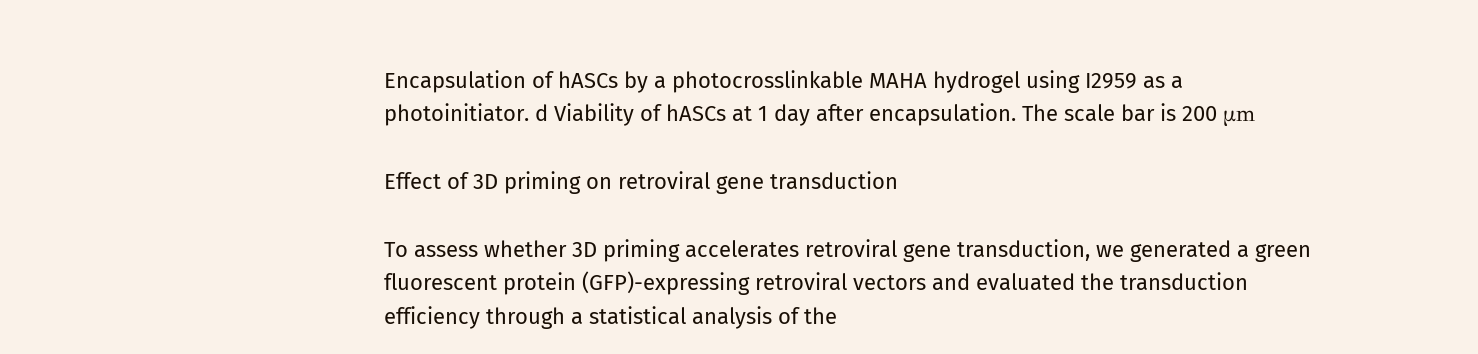Encapsulation of hASCs by a photocrosslinkable MAHA hydrogel using I2959 as a photoinitiator. d Viability of hASCs at 1 day after encapsulation. The scale bar is 200 μm

Effect of 3D priming on retroviral gene transduction

To assess whether 3D priming accelerates retroviral gene transduction, we generated a green fluorescent protein (GFP)-expressing retroviral vectors and evaluated the transduction efficiency through a statistical analysis of the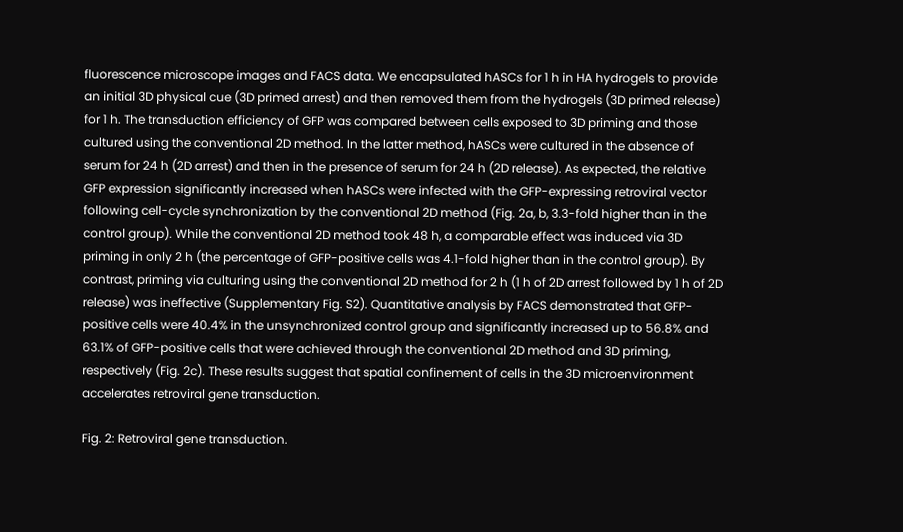fluorescence microscope images and FACS data. We encapsulated hASCs for 1 h in HA hydrogels to provide an initial 3D physical cue (3D primed arrest) and then removed them from the hydrogels (3D primed release) for 1 h. The transduction efficiency of GFP was compared between cells exposed to 3D priming and those cultured using the conventional 2D method. In the latter method, hASCs were cultured in the absence of serum for 24 h (2D arrest) and then in the presence of serum for 24 h (2D release). As expected, the relative GFP expression significantly increased when hASCs were infected with the GFP-expressing retroviral vector following cell-cycle synchronization by the conventional 2D method (Fig. 2a, b, 3.3-fold higher than in the control group). While the conventional 2D method took 48 h, a comparable effect was induced via 3D priming in only 2 h (the percentage of GFP-positive cells was 4.1-fold higher than in the control group). By contrast, priming via culturing using the conventional 2D method for 2 h (1 h of 2D arrest followed by 1 h of 2D release) was ineffective (Supplementary Fig. S2). Quantitative analysis by FACS demonstrated that GFP-positive cells were 40.4% in the unsynchronized control group and significantly increased up to 56.8% and 63.1% of GFP-positive cells that were achieved through the conventional 2D method and 3D priming, respectively (Fig. 2c). These results suggest that spatial confinement of cells in the 3D microenvironment accelerates retroviral gene transduction.

Fig. 2: Retroviral gene transduction.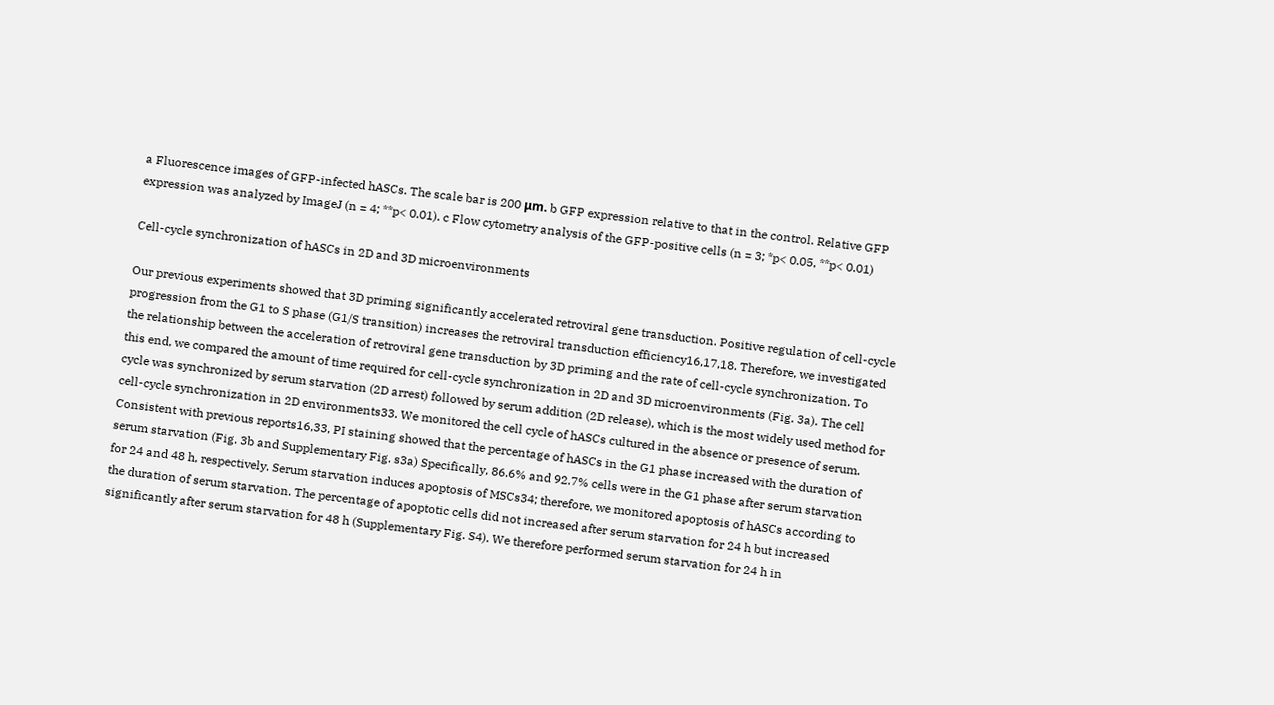a Fluorescence images of GFP-infected hASCs. The scale bar is 200 μm. b GFP expression relative to that in the control. Relative GFP expression was analyzed by ImageJ (n = 4; **p< 0.01). c Flow cytometry analysis of the GFP-positive cells (n = 3; *p< 0.05, **p< 0.01)

Cell-cycle synchronization of hASCs in 2D and 3D microenvironments

Our previous experiments showed that 3D priming significantly accelerated retroviral gene transduction. Positive regulation of cell-cycle progression from the G1 to S phase (G1/S transition) increases the retroviral transduction efficiency16,17,18. Therefore, we investigated the relationship between the acceleration of retroviral gene transduction by 3D priming and the rate of cell-cycle synchronization. To this end, we compared the amount of time required for cell-cycle synchronization in 2D and 3D microenvironments (Fig. 3a). The cell cycle was synchronized by serum starvation (2D arrest) followed by serum addition (2D release), which is the most widely used method for cell-cycle synchronization in 2D environments33. We monitored the cell cycle of hASCs cultured in the absence or presence of serum. Consistent with previous reports16,33, PI staining showed that the percentage of hASCs in the G1 phase increased with the duration of serum starvation (Fig. 3b and Supplementary Fig. s3a) Specifically, 86.6% and 92.7% cells were in the G1 phase after serum starvation for 24 and 48 h, respectively. Serum starvation induces apoptosis of MSCs34; therefore, we monitored apoptosis of hASCs according to the duration of serum starvation. The percentage of apoptotic cells did not increased after serum starvation for 24 h but increased significantly after serum starvation for 48 h (Supplementary Fig. S4). We therefore performed serum starvation for 24 h in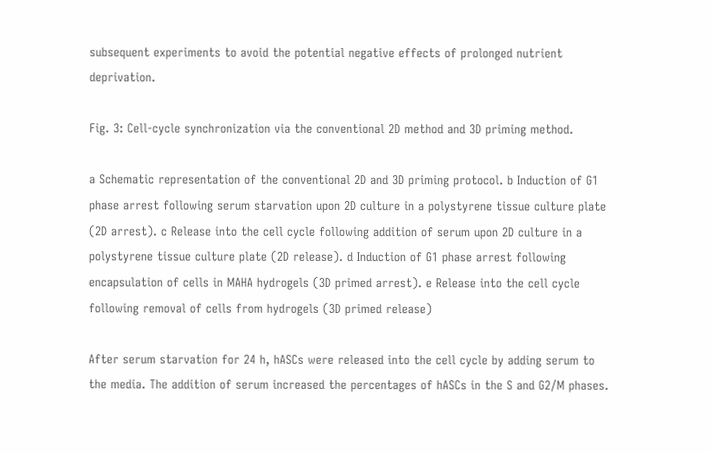subsequent experiments to avoid the potential negative effects of prolonged nutrient deprivation.

Fig. 3: Cell-cycle synchronization via the conventional 2D method and 3D priming method.

a Schematic representation of the conventional 2D and 3D priming protocol. b Induction of G1 phase arrest following serum starvation upon 2D culture in a polystyrene tissue culture plate (2D arrest). c Release into the cell cycle following addition of serum upon 2D culture in a polystyrene tissue culture plate (2D release). d Induction of G1 phase arrest following encapsulation of cells in MAHA hydrogels (3D primed arrest). e Release into the cell cycle following removal of cells from hydrogels (3D primed release)

After serum starvation for 24 h, hASCs were released into the cell cycle by adding serum to the media. The addition of serum increased the percentages of hASCs in the S and G2/M phases.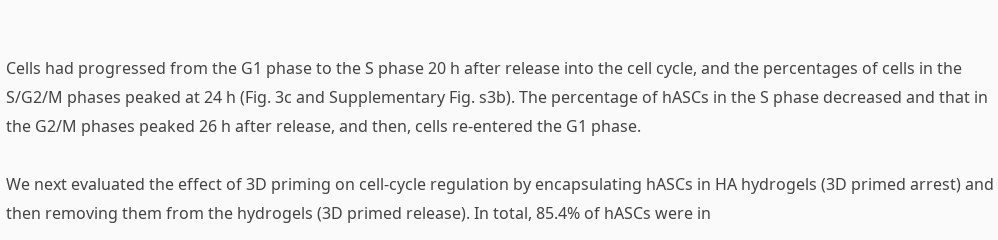Cells had progressed from the G1 phase to the S phase 20 h after release into the cell cycle, and the percentages of cells in the S/G2/M phases peaked at 24 h (Fig. 3c and Supplementary Fig. s3b). The percentage of hASCs in the S phase decreased and that in the G2/M phases peaked 26 h after release, and then, cells re-entered the G1 phase.

We next evaluated the effect of 3D priming on cell-cycle regulation by encapsulating hASCs in HA hydrogels (3D primed arrest) and then removing them from the hydrogels (3D primed release). In total, 85.4% of hASCs were in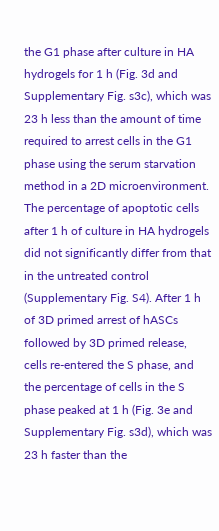the G1 phase after culture in HA hydrogels for 1 h (Fig. 3d and Supplementary Fig. s3c), which was 23 h less than the amount of time required to arrest cells in the G1 phase using the serum starvation method in a 2D microenvironment. The percentage of apoptotic cells after 1 h of culture in HA hydrogels did not significantly differ from that in the untreated control (Supplementary Fig. S4). After 1 h of 3D primed arrest of hASCs followed by 3D primed release, cells re-entered the S phase, and the percentage of cells in the S phase peaked at 1 h (Fig. 3e and Supplementary Fig. s3d), which was 23 h faster than the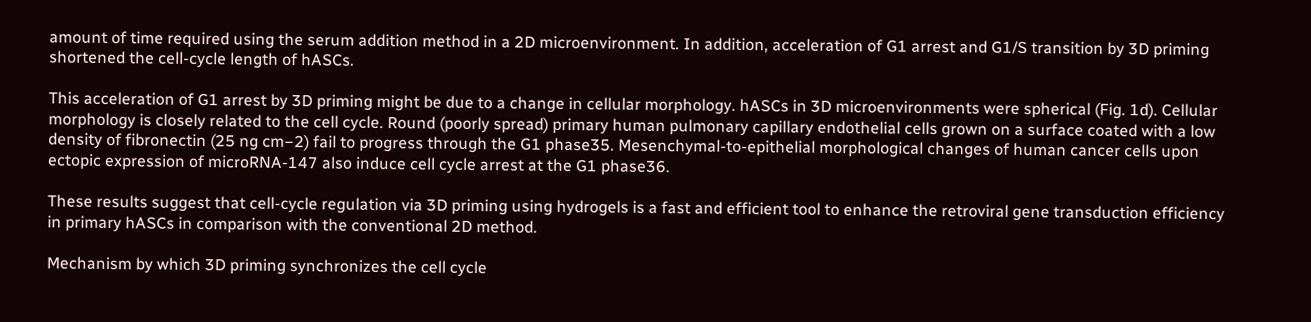amount of time required using the serum addition method in a 2D microenvironment. In addition, acceleration of G1 arrest and G1/S transition by 3D priming shortened the cell-cycle length of hASCs.

This acceleration of G1 arrest by 3D priming might be due to a change in cellular morphology. hASCs in 3D microenvironments were spherical (Fig. 1d). Cellular morphology is closely related to the cell cycle. Round (poorly spread) primary human pulmonary capillary endothelial cells grown on a surface coated with a low density of fibronectin (25 ng cm−2) fail to progress through the G1 phase35. Mesenchymal-to-epithelial morphological changes of human cancer cells upon ectopic expression of microRNA-147 also induce cell cycle arrest at the G1 phase36.

These results suggest that cell-cycle regulation via 3D priming using hydrogels is a fast and efficient tool to enhance the retroviral gene transduction efficiency in primary hASCs in comparison with the conventional 2D method.

Mechanism by which 3D priming synchronizes the cell cycle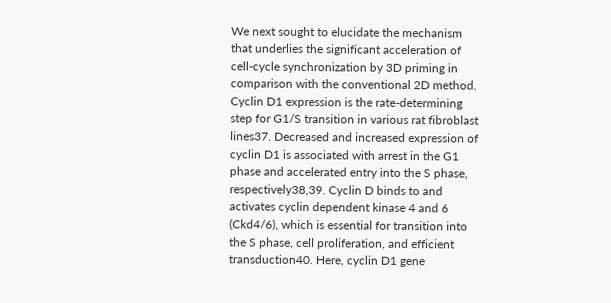We next sought to elucidate the mechanism that underlies the significant acceleration of cell-cycle synchronization by 3D priming in comparison with the conventional 2D method. Cyclin D1 expression is the rate-determining step for G1/S transition in various rat fibroblast lines37. Decreased and increased expression of cyclin D1 is associated with arrest in the G1 phase and accelerated entry into the S phase, respectively38,39. Cyclin D binds to and activates cyclin dependent kinase 4 and 6 (Ckd4/6), which is essential for transition into the S phase, cell proliferation, and efficient transduction40. Here, cyclin D1 gene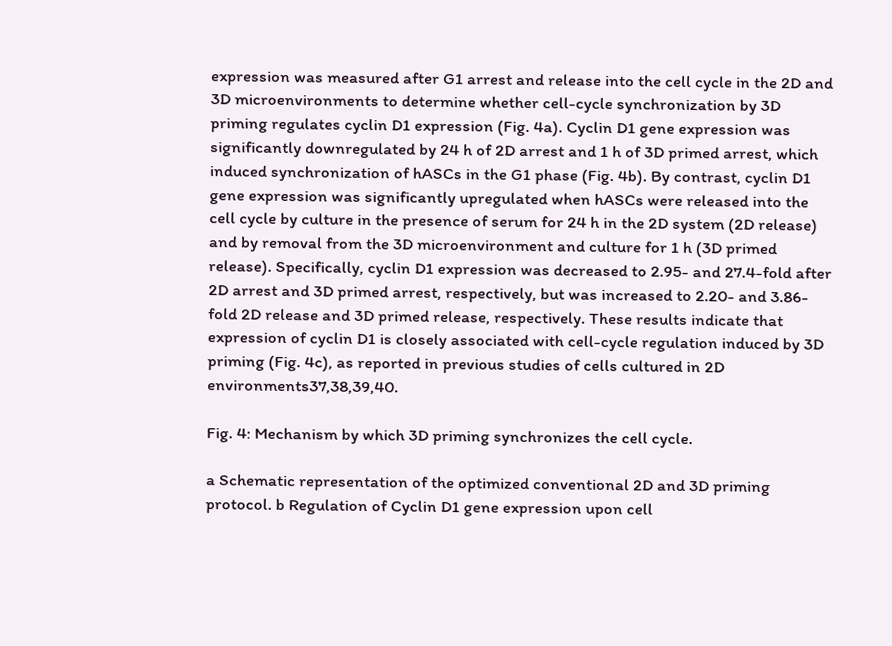expression was measured after G1 arrest and release into the cell cycle in the 2D and 3D microenvironments to determine whether cell-cycle synchronization by 3D priming regulates cyclin D1 expression (Fig. 4a). Cyclin D1 gene expression was significantly downregulated by 24 h of 2D arrest and 1 h of 3D primed arrest, which induced synchronization of hASCs in the G1 phase (Fig. 4b). By contrast, cyclin D1 gene expression was significantly upregulated when hASCs were released into the cell cycle by culture in the presence of serum for 24 h in the 2D system (2D release) and by removal from the 3D microenvironment and culture for 1 h (3D primed release). Specifically, cyclin D1 expression was decreased to 2.95- and 27.4-fold after 2D arrest and 3D primed arrest, respectively, but was increased to 2.20- and 3.86-fold 2D release and 3D primed release, respectively. These results indicate that expression of cyclin D1 is closely associated with cell-cycle regulation induced by 3D priming (Fig. 4c), as reported in previous studies of cells cultured in 2D environments37,38,39,40.

Fig. 4: Mechanism by which 3D priming synchronizes the cell cycle.

a Schematic representation of the optimized conventional 2D and 3D priming protocol. b Regulation of Cyclin D1 gene expression upon cell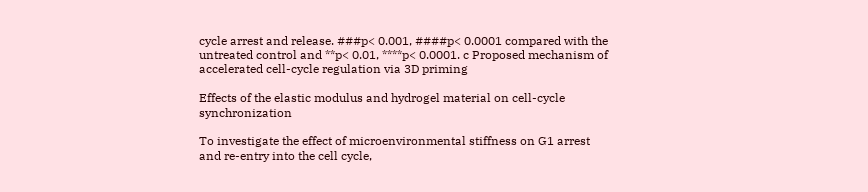cycle arrest and release. ###p< 0.001, ####p< 0.0001 compared with the untreated control and **p< 0.01, ****p< 0.0001. c Proposed mechanism of accelerated cell-cycle regulation via 3D priming

Effects of the elastic modulus and hydrogel material on cell-cycle synchronization

To investigate the effect of microenvironmental stiffness on G1 arrest and re-entry into the cell cycle,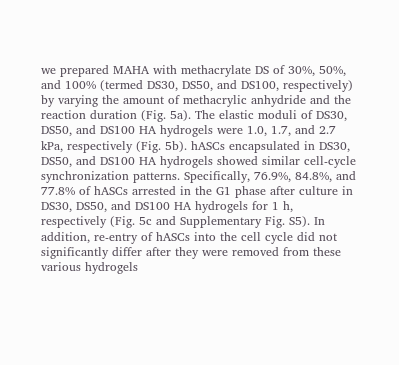we prepared MAHA with methacrylate DS of 30%, 50%, and 100% (termed DS30, DS50, and DS100, respectively) by varying the amount of methacrylic anhydride and the reaction duration (Fig. 5a). The elastic moduli of DS30, DS50, and DS100 HA hydrogels were 1.0, 1.7, and 2.7 kPa, respectively (Fig. 5b). hASCs encapsulated in DS30, DS50, and DS100 HA hydrogels showed similar cell-cycle synchronization patterns. Specifically, 76.9%, 84.8%, and 77.8% of hASCs arrested in the G1 phase after culture in DS30, DS50, and DS100 HA hydrogels for 1 h, respectively (Fig. 5c and Supplementary Fig. S5). In addition, re-entry of hASCs into the cell cycle did not significantly differ after they were removed from these various hydrogels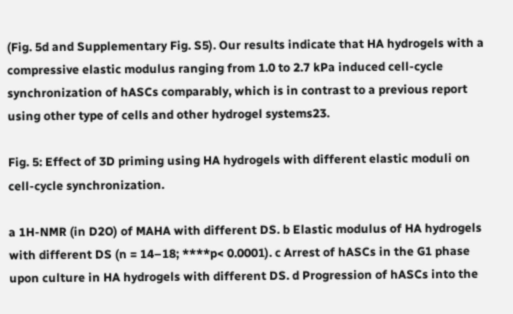(Fig. 5d and Supplementary Fig. S5). Our results indicate that HA hydrogels with a compressive elastic modulus ranging from 1.0 to 2.7 kPa induced cell-cycle synchronization of hASCs comparably, which is in contrast to a previous report using other type of cells and other hydrogel systems23.

Fig. 5: Effect of 3D priming using HA hydrogels with different elastic moduli on cell-cycle synchronization.

a 1H-NMR (in D2O) of MAHA with different DS. b Elastic modulus of HA hydrogels with different DS (n = 14–18; ****p< 0.0001). c Arrest of hASCs in the G1 phase upon culture in HA hydrogels with different DS. d Progression of hASCs into the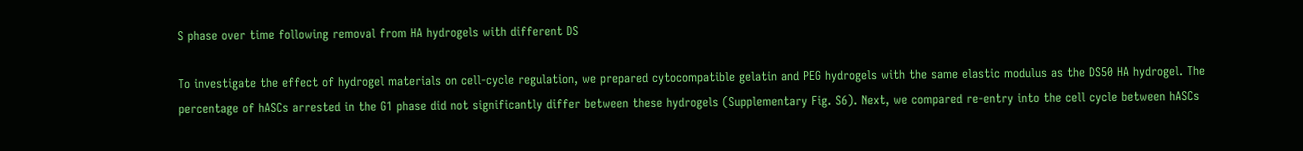S phase over time following removal from HA hydrogels with different DS

To investigate the effect of hydrogel materials on cell-cycle regulation, we prepared cytocompatible gelatin and PEG hydrogels with the same elastic modulus as the DS50 HA hydrogel. The percentage of hASCs arrested in the G1 phase did not significantly differ between these hydrogels (Supplementary Fig. S6). Next, we compared re-entry into the cell cycle between hASCs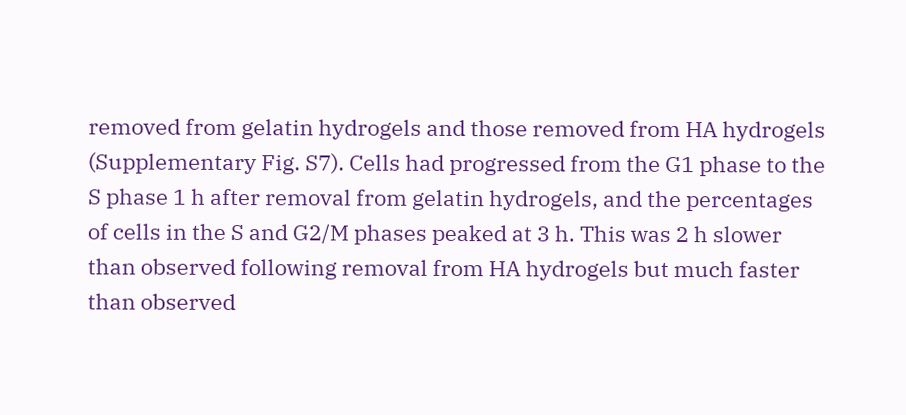removed from gelatin hydrogels and those removed from HA hydrogels (Supplementary Fig. S7). Cells had progressed from the G1 phase to the S phase 1 h after removal from gelatin hydrogels, and the percentages of cells in the S and G2/M phases peaked at 3 h. This was 2 h slower than observed following removal from HA hydrogels but much faster than observed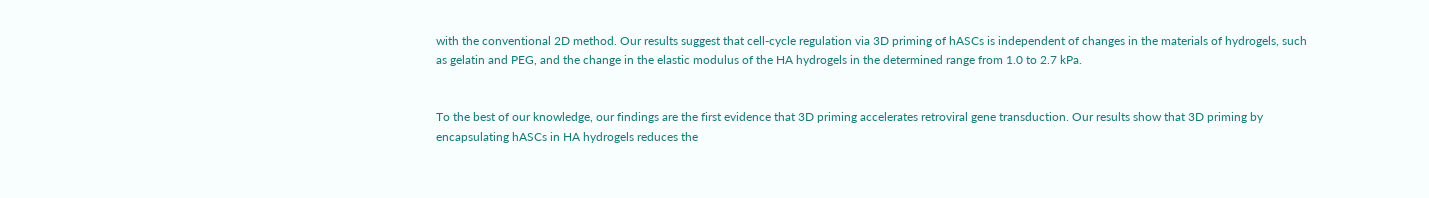with the conventional 2D method. Our results suggest that cell-cycle regulation via 3D priming of hASCs is independent of changes in the materials of hydrogels, such as gelatin and PEG, and the change in the elastic modulus of the HA hydrogels in the determined range from 1.0 to 2.7 kPa.


To the best of our knowledge, our findings are the first evidence that 3D priming accelerates retroviral gene transduction. Our results show that 3D priming by encapsulating hASCs in HA hydrogels reduces the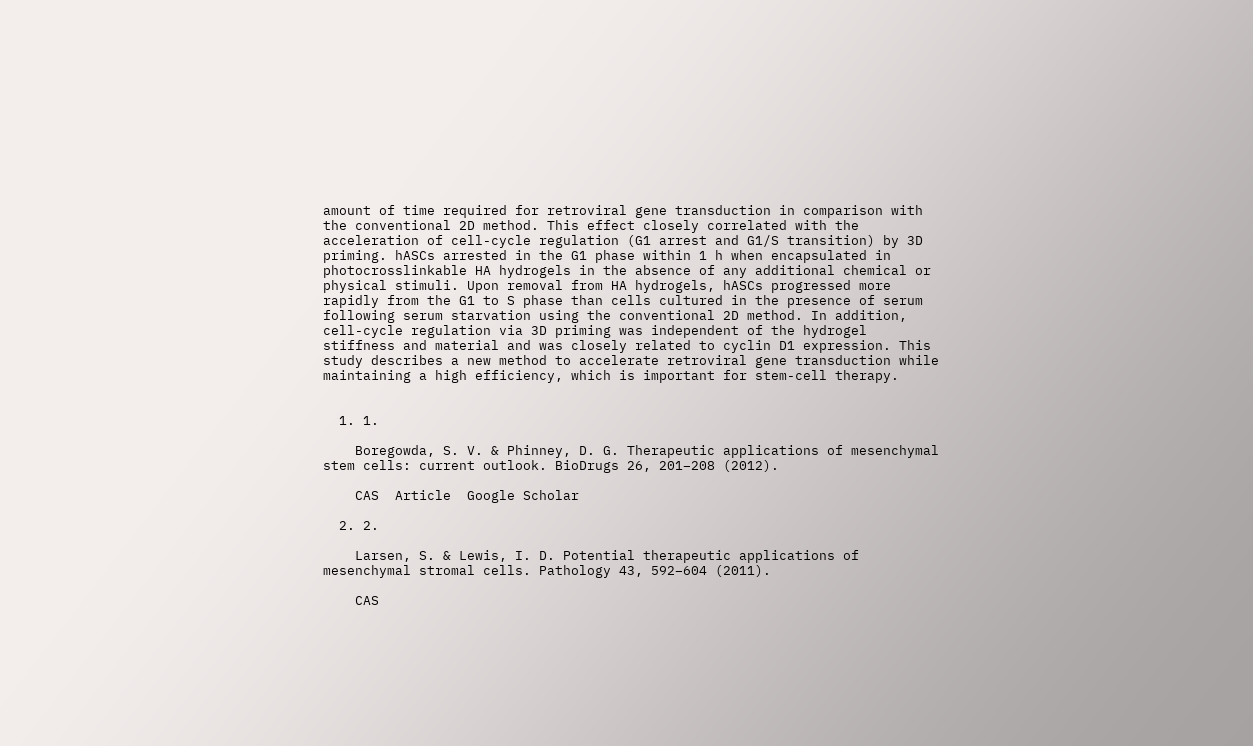amount of time required for retroviral gene transduction in comparison with the conventional 2D method. This effect closely correlated with the acceleration of cell-cycle regulation (G1 arrest and G1/S transition) by 3D priming. hASCs arrested in the G1 phase within 1 h when encapsulated in photocrosslinkable HA hydrogels in the absence of any additional chemical or physical stimuli. Upon removal from HA hydrogels, hASCs progressed more rapidly from the G1 to S phase than cells cultured in the presence of serum following serum starvation using the conventional 2D method. In addition, cell-cycle regulation via 3D priming was independent of the hydrogel stiffness and material and was closely related to cyclin D1 expression. This study describes a new method to accelerate retroviral gene transduction while maintaining a high efficiency, which is important for stem-cell therapy.


  1. 1.

    Boregowda, S. V. & Phinney, D. G. Therapeutic applications of mesenchymal stem cells: current outlook. BioDrugs 26, 201–208 (2012).

    CAS  Article  Google Scholar

  2. 2.

    Larsen, S. & Lewis, I. D. Potential therapeutic applications of mesenchymal stromal cells. Pathology 43, 592–604 (2011).

    CAS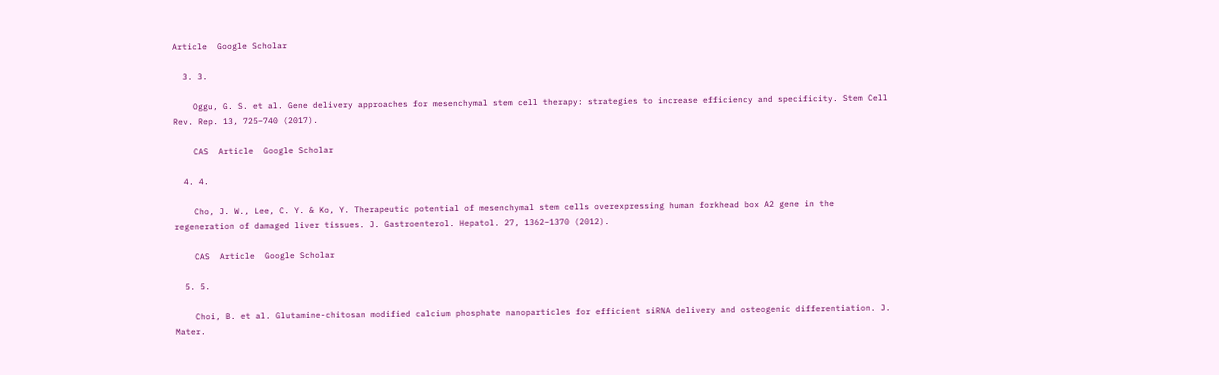Article  Google Scholar

  3. 3.

    Oggu, G. S. et al. Gene delivery approaches for mesenchymal stem cell therapy: strategies to increase efficiency and specificity. Stem Cell Rev. Rep. 13, 725–740 (2017).

    CAS  Article  Google Scholar

  4. 4.

    Cho, J. W., Lee, C. Y. & Ko, Y. Therapeutic potential of mesenchymal stem cells overexpressing human forkhead box A2 gene in the regeneration of damaged liver tissues. J. Gastroenterol. Hepatol. 27, 1362–1370 (2012).

    CAS  Article  Google Scholar

  5. 5.

    Choi, B. et al. Glutamine-chitosan modified calcium phosphate nanoparticles for efficient siRNA delivery and osteogenic differentiation. J. Mater.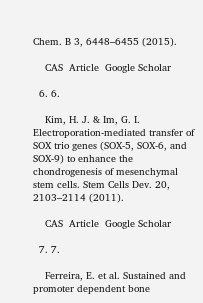Chem. B 3, 6448–6455 (2015).

    CAS  Article  Google Scholar

  6. 6.

    Kim, H. J. & Im, G. I. Electroporation-mediated transfer of SOX trio genes (SOX-5, SOX-6, and SOX-9) to enhance the chondrogenesis of mesenchymal stem cells. Stem Cells Dev. 20, 2103–2114 (2011).

    CAS  Article  Google Scholar

  7. 7.

    Ferreira, E. et al. Sustained and promoter dependent bone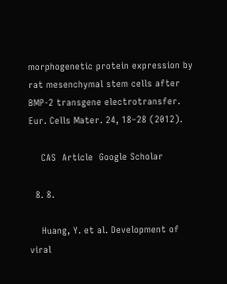morphogenetic protein expression by rat mesenchymal stem cells after BMP-2 transgene electrotransfer. Eur. Cells Mater. 24, 18–28 (2012).

    CAS  Article  Google Scholar

  8. 8.

    Huang, Y. et al. Development of viral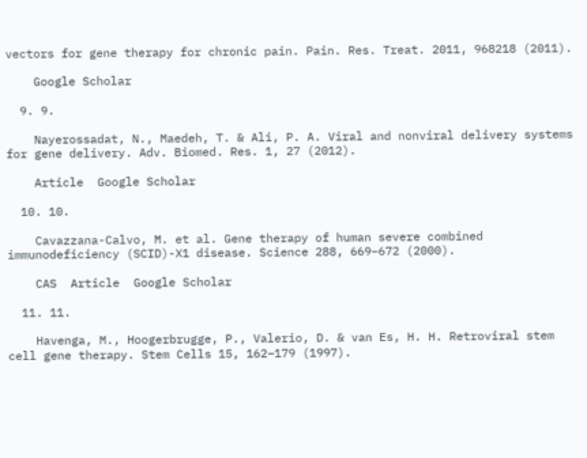vectors for gene therapy for chronic pain. Pain. Res. Treat. 2011, 968218 (2011).

    Google Scholar

  9. 9.

    Nayerossadat, N., Maedeh, T. & Ali, P. A. Viral and nonviral delivery systems for gene delivery. Adv. Biomed. Res. 1, 27 (2012).

    Article  Google Scholar

  10. 10.

    Cavazzana-Calvo, M. et al. Gene therapy of human severe combined immunodeficiency (SCID)-X1 disease. Science 288, 669–672 (2000).

    CAS  Article  Google Scholar

  11. 11.

    Havenga, M., Hoogerbrugge, P., Valerio, D. & van Es, H. H. Retroviral stem cell gene therapy. Stem Cells 15, 162–179 (1997).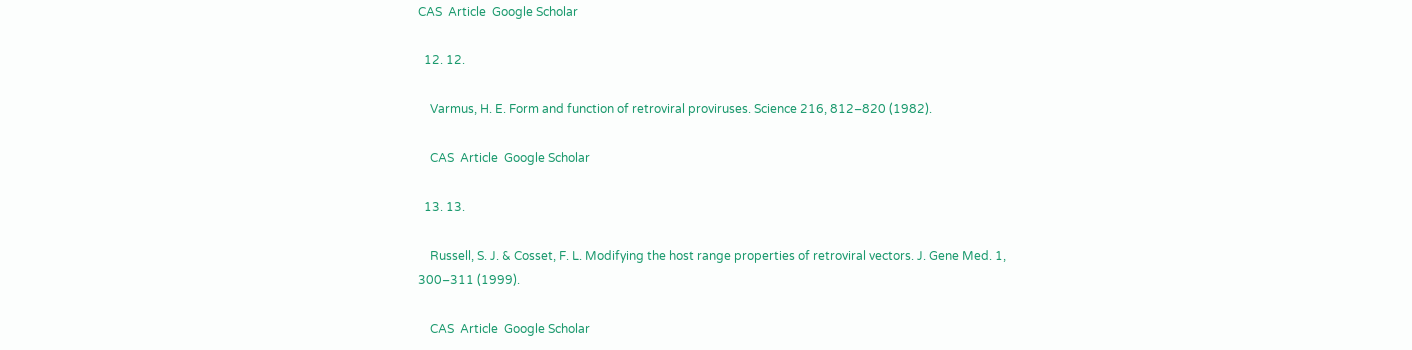CAS  Article  Google Scholar

  12. 12.

    Varmus, H. E. Form and function of retroviral proviruses. Science 216, 812–820 (1982).

    CAS  Article  Google Scholar

  13. 13.

    Russell, S. J. & Cosset, F. L. Modifying the host range properties of retroviral vectors. J. Gene Med. 1, 300–311 (1999).

    CAS  Article  Google Scholar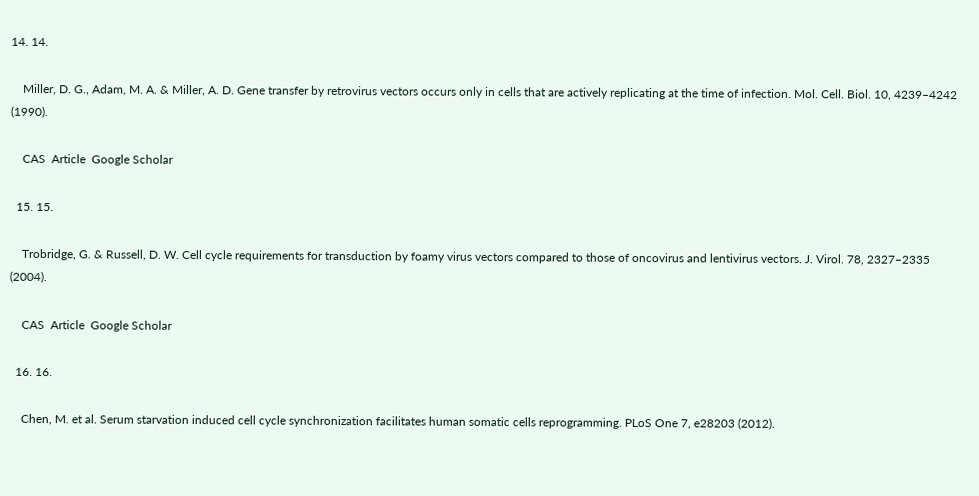14. 14.

    Miller, D. G., Adam, M. A. & Miller, A. D. Gene transfer by retrovirus vectors occurs only in cells that are actively replicating at the time of infection. Mol. Cell. Biol. 10, 4239–4242 (1990).

    CAS  Article  Google Scholar

  15. 15.

    Trobridge, G. & Russell, D. W. Cell cycle requirements for transduction by foamy virus vectors compared to those of oncovirus and lentivirus vectors. J. Virol. 78, 2327–2335 (2004).

    CAS  Article  Google Scholar

  16. 16.

    Chen, M. et al. Serum starvation induced cell cycle synchronization facilitates human somatic cells reprogramming. PLoS One 7, e28203 (2012).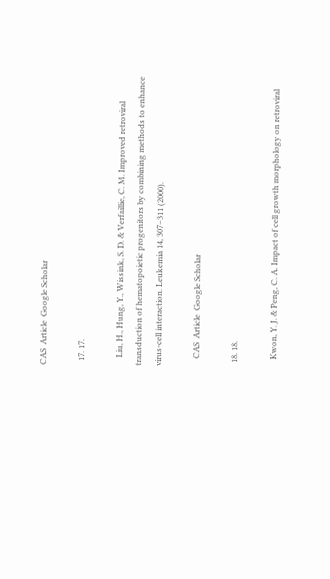CAS  Article  Google Scholar

  17. 17.

    Liu, H., Hung, Y., Wissink, S. D. & Verfaillie, C. M. Improved retroviral transduction of hematopoietic progenitors by combining methods to enhance virus-cell interaction. Leukemia 14, 307–311 (2000).

    CAS  Article  Google Scholar

  18. 18.

    Kwon, Y. J. & Peng, C. A. Impact of cell growth morphology on retroviral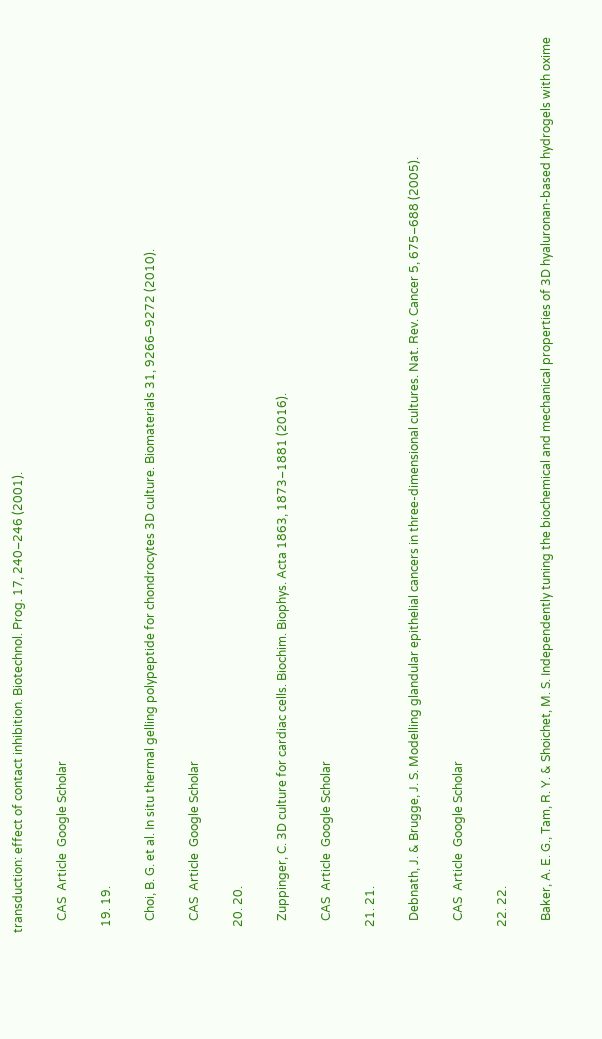transduction: effect of contact inhibition. Biotechnol. Prog. 17, 240–246 (2001).

    CAS  Article  Google Scholar

  19. 19.

    Choi, B. G. et al. In situ thermal gelling polypeptide for chondrocytes 3D culture. Biomaterials 31, 9266–9272 (2010).

    CAS  Article  Google Scholar

  20. 20.

    Zuppinger, C. 3D culture for cardiac cells. Biochim. Biophys. Acta 1863, 1873–1881 (2016).

    CAS  Article  Google Scholar

  21. 21.

    Debnath, J. & Brugge, J. S. Modelling glandular epithelial cancers in three-dimensional cultures. Nat. Rev. Cancer 5, 675–688 (2005).

    CAS  Article  Google Scholar

  22. 22.

    Baker, A. E. G., Tam, R. Y. & Shoichet, M. S. Independently tuning the biochemical and mechanical properties of 3D hyaluronan-based hydrogels with oxime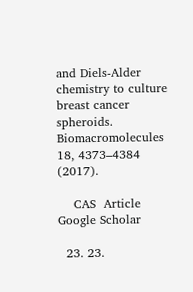and Diels-Alder chemistry to culture breast cancer spheroids. Biomacromolecules 18, 4373–4384 (2017).

    CAS  Article  Google Scholar

  23. 23.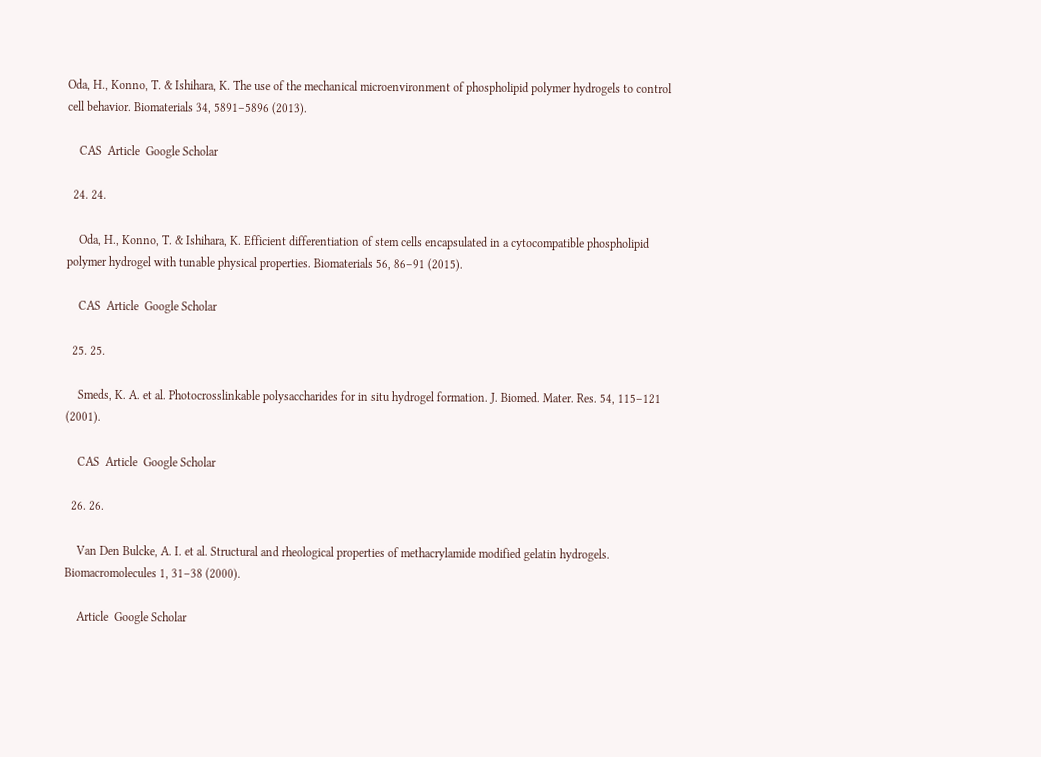Oda, H., Konno, T. & Ishihara, K. The use of the mechanical microenvironment of phospholipid polymer hydrogels to control cell behavior. Biomaterials 34, 5891–5896 (2013).

    CAS  Article  Google Scholar

  24. 24.

    Oda, H., Konno, T. & Ishihara, K. Efficient differentiation of stem cells encapsulated in a cytocompatible phospholipid polymer hydrogel with tunable physical properties. Biomaterials 56, 86–91 (2015).

    CAS  Article  Google Scholar

  25. 25.

    Smeds, K. A. et al. Photocrosslinkable polysaccharides for in situ hydrogel formation. J. Biomed. Mater. Res. 54, 115–121 (2001).

    CAS  Article  Google Scholar

  26. 26.

    Van Den Bulcke, A. I. et al. Structural and rheological properties of methacrylamide modified gelatin hydrogels. Biomacromolecules 1, 31–38 (2000).

    Article  Google Scholar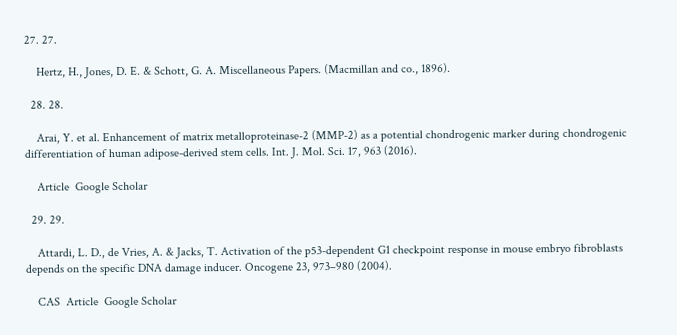27. 27.

    Hertz, H., Jones, D. E. & Schott, G. A. Miscellaneous Papers. (Macmillan and co., 1896).

  28. 28.

    Arai, Y. et al. Enhancement of matrix metalloproteinase-2 (MMP-2) as a potential chondrogenic marker during chondrogenic differentiation of human adipose-derived stem cells. Int. J. Mol. Sci. 17, 963 (2016).

    Article  Google Scholar

  29. 29.

    Attardi, L. D., de Vries, A. & Jacks, T. Activation of the p53-dependent G1 checkpoint response in mouse embryo fibroblasts depends on the specific DNA damage inducer. Oncogene 23, 973–980 (2004).

    CAS  Article  Google Scholar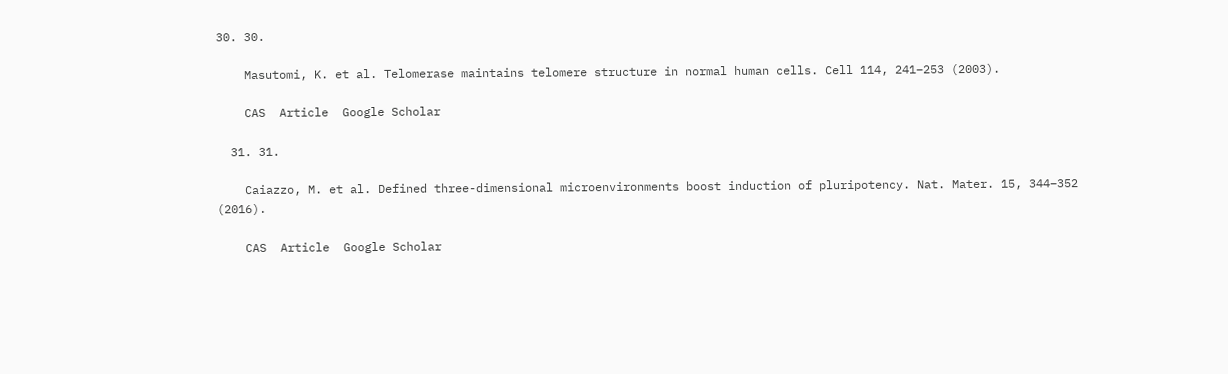30. 30.

    Masutomi, K. et al. Telomerase maintains telomere structure in normal human cells. Cell 114, 241–253 (2003).

    CAS  Article  Google Scholar

  31. 31.

    Caiazzo, M. et al. Defined three-dimensional microenvironments boost induction of pluripotency. Nat. Mater. 15, 344–352 (2016).

    CAS  Article  Google Scholar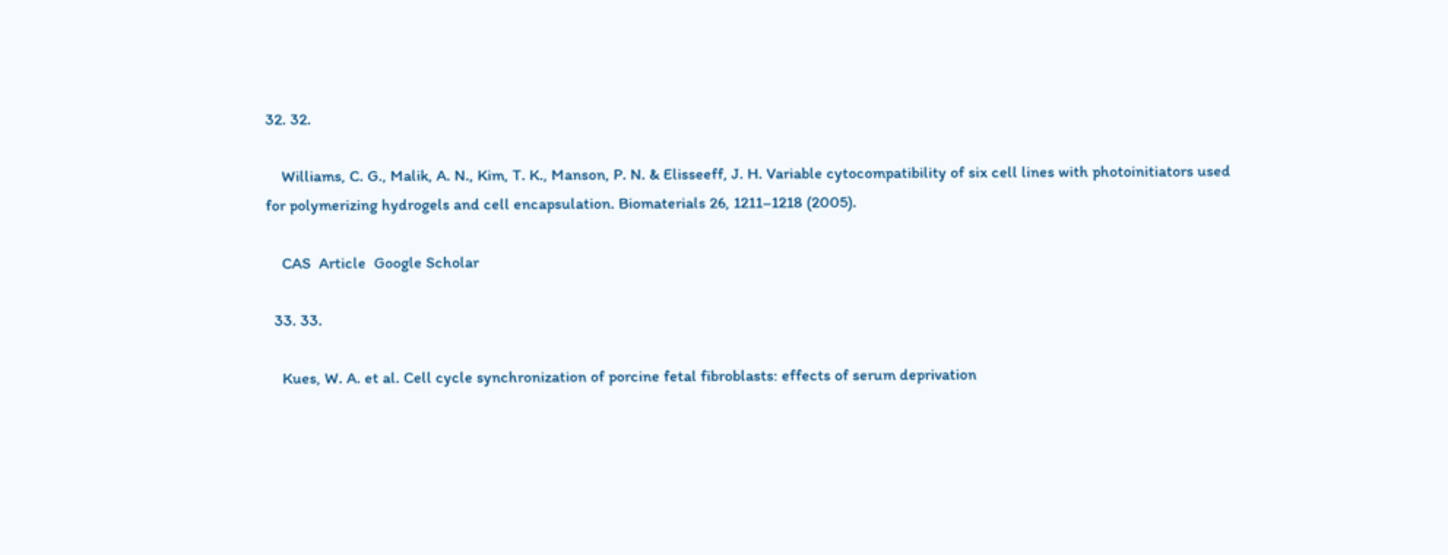32. 32.

    Williams, C. G., Malik, A. N., Kim, T. K., Manson, P. N. & Elisseeff, J. H. Variable cytocompatibility of six cell lines with photoinitiators used for polymerizing hydrogels and cell encapsulation. Biomaterials 26, 1211–1218 (2005).

    CAS  Article  Google Scholar

  33. 33.

    Kues, W. A. et al. Cell cycle synchronization of porcine fetal fibroblasts: effects of serum deprivation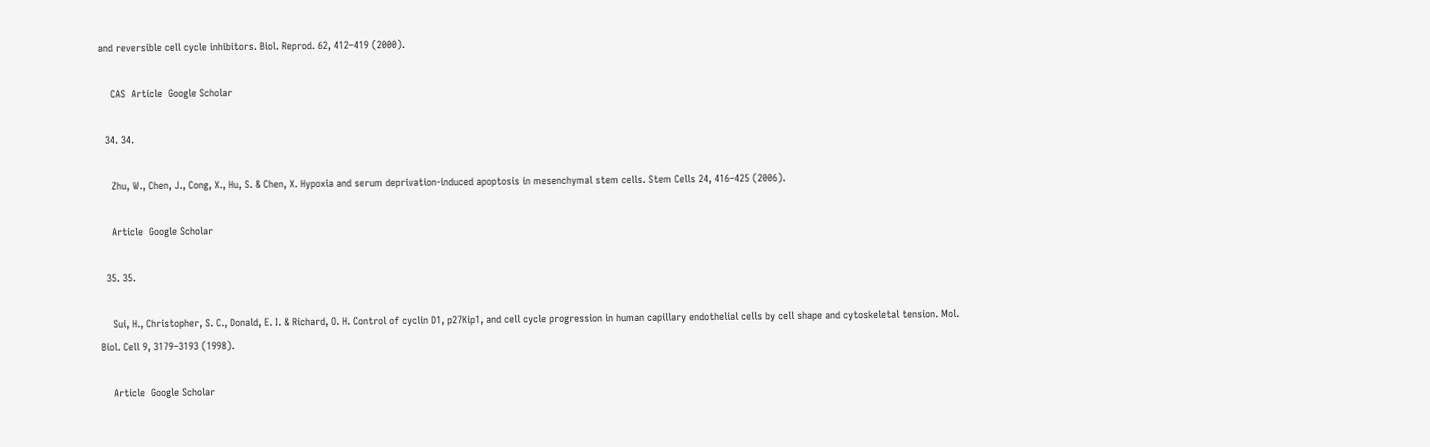and reversible cell cycle inhibitors. Biol. Reprod. 62, 412–419 (2000).

    CAS  Article  Google Scholar

  34. 34.

    Zhu, W., Chen, J., Cong, X., Hu, S. & Chen, X. Hypoxia and serum deprivation-induced apoptosis in mesenchymal stem cells. Stem Cells 24, 416–425 (2006).

    Article  Google Scholar

  35. 35.

    Sui, H., Christopher, S. C., Donald, E. I. & Richard, O. H. Control of cyclin D1, p27Kip1, and cell cycle progression in human capillary endothelial cells by cell shape and cytoskeletal tension. Mol. Biol. Cell 9, 3179–3193 (1998).

    Article  Google Scholar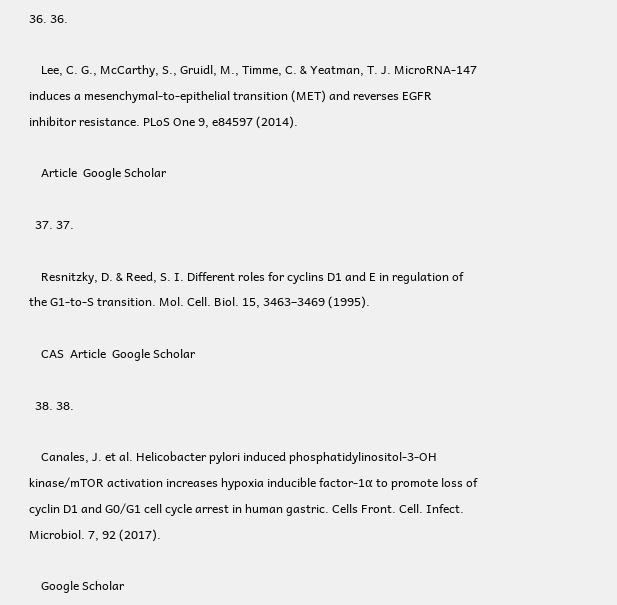36. 36.

    Lee, C. G., McCarthy, S., Gruidl, M., Timme, C. & Yeatman, T. J. MicroRNA-147 induces a mesenchymal-to-epithelial transition (MET) and reverses EGFR inhibitor resistance. PLoS One 9, e84597 (2014).

    Article  Google Scholar

  37. 37.

    Resnitzky, D. & Reed, S. I. Different roles for cyclins D1 and E in regulation of the G1-to-S transition. Mol. Cell. Biol. 15, 3463–3469 (1995).

    CAS  Article  Google Scholar

  38. 38.

    Canales, J. et al. Helicobacter pylori induced phosphatidylinositol-3-OH kinase/mTOR activation increases hypoxia inducible factor-1α to promote loss of cyclin D1 and G0/G1 cell cycle arrest in human gastric. Cells Front. Cell. Infect. Microbiol. 7, 92 (2017).

    Google Scholar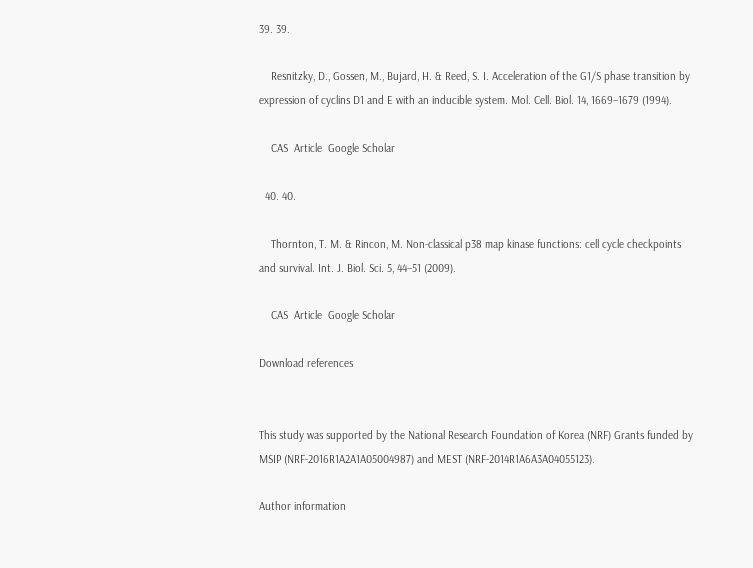39. 39.

    Resnitzky, D., Gossen, M., Bujard, H. & Reed, S. I. Acceleration of the G1/S phase transition by expression of cyclins D1 and E with an inducible system. Mol. Cell. Biol. 14, 1669–1679 (1994).

    CAS  Article  Google Scholar

  40. 40.

    Thornton, T. M. & Rincon, M. Non-classical p38 map kinase functions: cell cycle checkpoints and survival. Int. J. Biol. Sci. 5, 44–51 (2009).

    CAS  Article  Google Scholar

Download references


This study was supported by the National Research Foundation of Korea (NRF) Grants funded by MSIP (NRF-2016R1A2A1A05004987) and MEST (NRF-2014R1A6A3A04055123).

Author information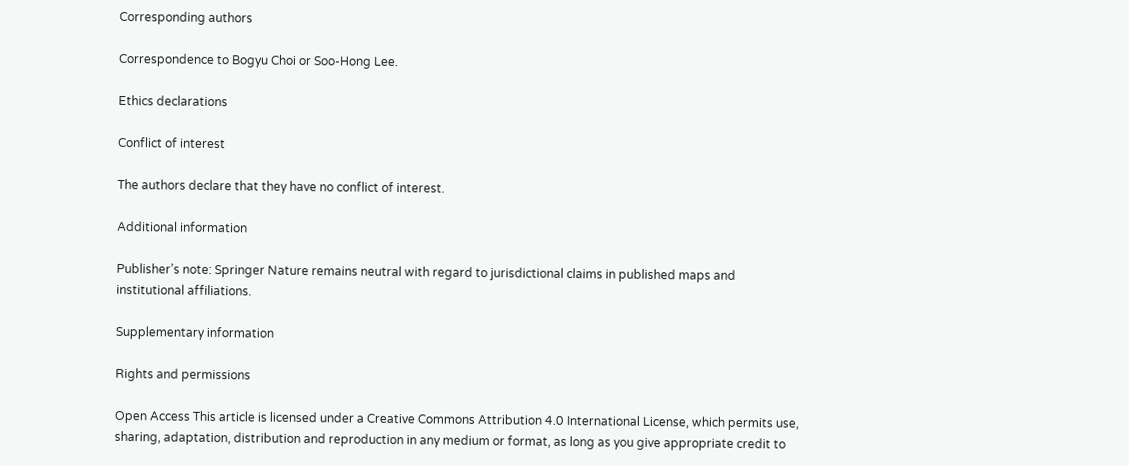Corresponding authors

Correspondence to Bogyu Choi or Soo-Hong Lee.

Ethics declarations

Conflict of interest

The authors declare that they have no conflict of interest.

Additional information

Publisher’s note: Springer Nature remains neutral with regard to jurisdictional claims in published maps and institutional affiliations.

Supplementary information

Rights and permissions

Open Access This article is licensed under a Creative Commons Attribution 4.0 International License, which permits use, sharing, adaptation, distribution and reproduction in any medium or format, as long as you give appropriate credit to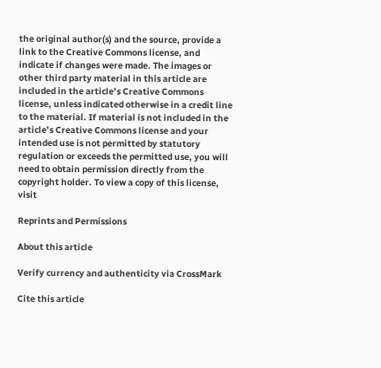the original author(s) and the source, provide a link to the Creative Commons license, and indicate if changes were made. The images or other third party material in this article are included in the article’s Creative Commons license, unless indicated otherwise in a credit line to the material. If material is not included in the article’s Creative Commons license and your intended use is not permitted by statutory regulation or exceeds the permitted use, you will need to obtain permission directly from the copyright holder. To view a copy of this license, visit

Reprints and Permissions

About this article

Verify currency and authenticity via CrossMark

Cite this article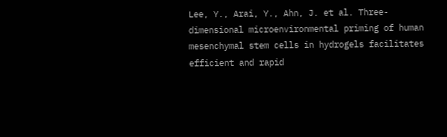Lee, Y., Arai, Y., Ahn, J. et al. Three-dimensional microenvironmental priming of human mesenchymal stem cells in hydrogels facilitates efficient and rapid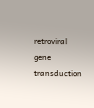retroviral gene transduction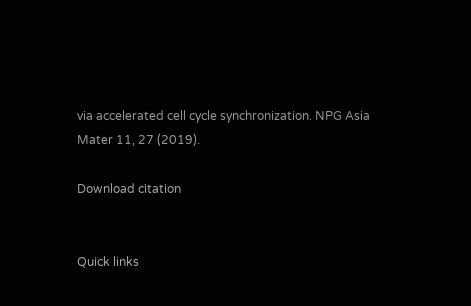via accelerated cell cycle synchronization. NPG Asia Mater 11, 27 (2019).

Download citation


Quick links